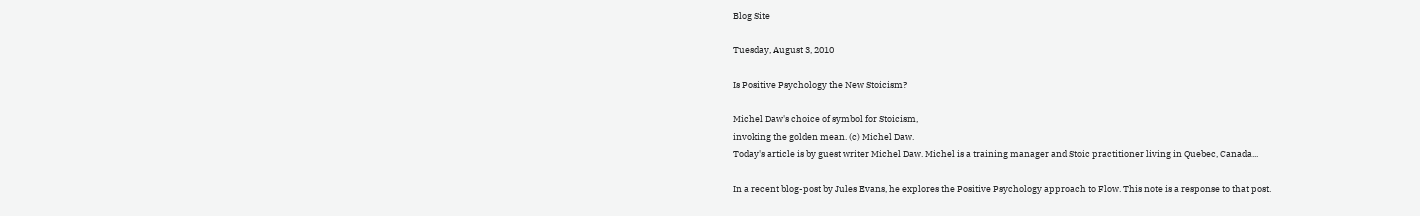Blog Site

Tuesday, August 3, 2010

Is Positive Psychology the New Stoicism?

Michel Daw's choice of symbol for Stoicism,
invoking the golden mean. (c) Michel Daw.
Today's article is by guest writer Michel Daw. Michel is a training manager and Stoic practitioner living in Quebec, Canada...

In a recent blog-post by Jules Evans, he explores the Positive Psychology approach to Flow. This note is a response to that post.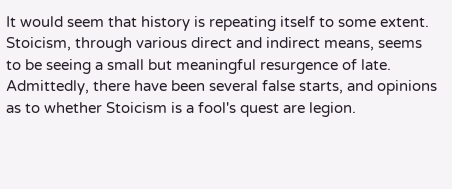It would seem that history is repeating itself to some extent. Stoicism, through various direct and indirect means, seems to be seeing a small but meaningful resurgence of late. Admittedly, there have been several false starts, and opinions as to whether Stoicism is a fool's quest are legion.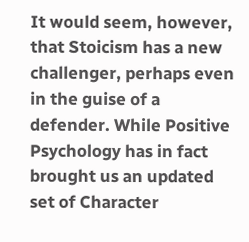It would seem, however, that Stoicism has a new challenger, perhaps even in the guise of a defender. While Positive Psychology has in fact brought us an updated set of Character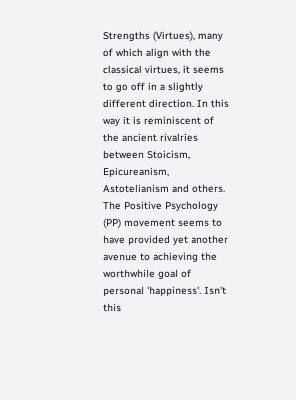Strengths (Virtues), many of which align with the classical virtues, it seems to go off in a slightly different direction. In this way it is reminiscent of the ancient rivalries between Stoicism, Epicureanism, Astotelianism and others. The Positive Psychology (PP) movement seems to have provided yet another avenue to achieving the worthwhile goal of personal 'happiness'. Isn't this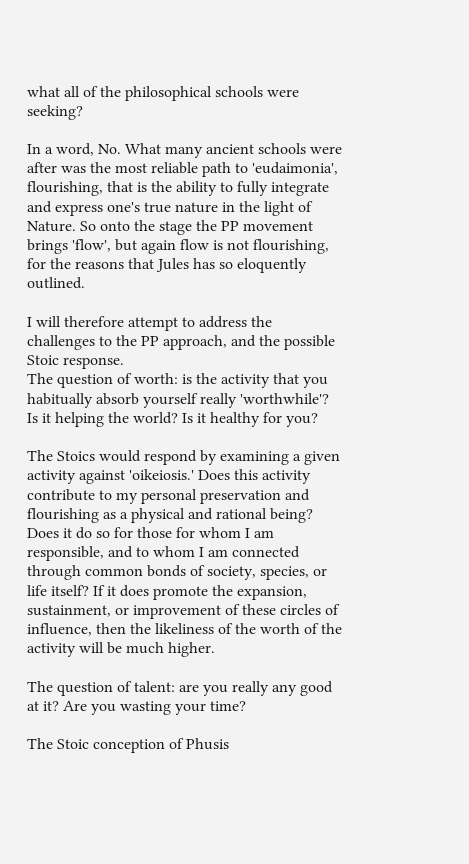what all of the philosophical schools were seeking?

In a word, No. What many ancient schools were after was the most reliable path to 'eudaimonia', flourishing, that is the ability to fully integrate and express one's true nature in the light of Nature. So onto the stage the PP movement brings 'flow', but again flow is not flourishing, for the reasons that Jules has so eloquently outlined.

I will therefore attempt to address the challenges to the PP approach, and the possible Stoic response.
The question of worth: is the activity that you habitually absorb yourself really 'worthwhile'? Is it helping the world? Is it healthy for you?

The Stoics would respond by examining a given activity against 'oikeiosis.' Does this activity contribute to my personal preservation and flourishing as a physical and rational being? Does it do so for those for whom I am responsible, and to whom I am connected through common bonds of society, species, or life itself? If it does promote the expansion, sustainment, or improvement of these circles of influence, then the likeliness of the worth of the activity will be much higher.

The question of talent: are you really any good at it? Are you wasting your time?

The Stoic conception of Phusis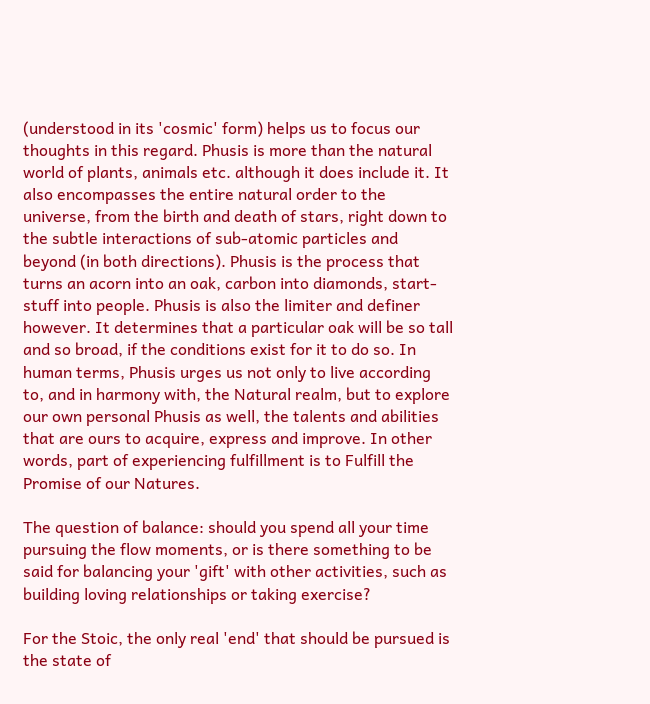(understood in its 'cosmic' form) helps us to focus our thoughts in this regard. Phusis is more than the natural world of plants, animals etc. although it does include it. It also encompasses the entire natural order to the universe, from the birth and death of stars, right down to the subtle interactions of sub-atomic particles and beyond (in both directions). Phusis is the process that turns an acorn into an oak, carbon into diamonds, start-stuff into people. Phusis is also the limiter and definer however. It determines that a particular oak will be so tall and so broad, if the conditions exist for it to do so. In human terms, Phusis urges us not only to live according to, and in harmony with, the Natural realm, but to explore our own personal Phusis as well, the talents and abilities that are ours to acquire, express and improve. In other words, part of experiencing fulfillment is to Fulfill the Promise of our Natures.

The question of balance: should you spend all your time pursuing the flow moments, or is there something to be said for balancing your 'gift' with other activities, such as building loving relationships or taking exercise?

For the Stoic, the only real 'end' that should be pursued is the state of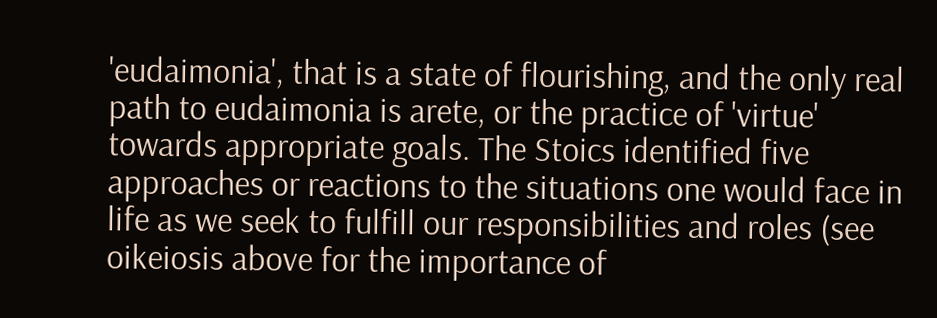'eudaimonia', that is a state of flourishing, and the only real path to eudaimonia is arete, or the practice of 'virtue' towards appropriate goals. The Stoics identified five approaches or reactions to the situations one would face in life as we seek to fulfill our responsibilities and roles (see oikeiosis above for the importance of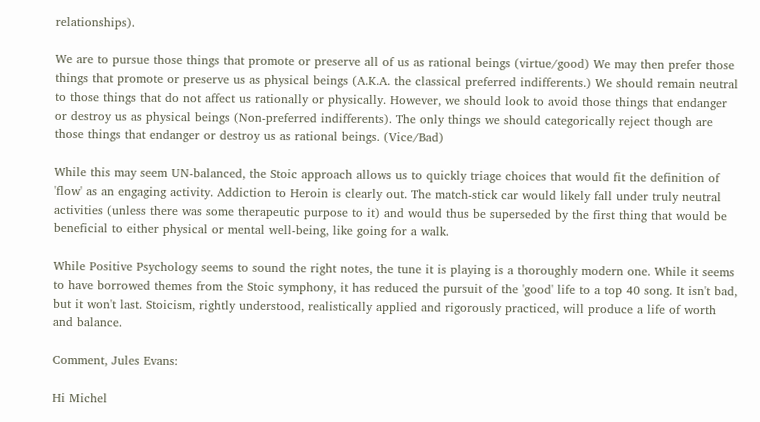relationships).

We are to pursue those things that promote or preserve all of us as rational beings (virtue/good) We may then prefer those things that promote or preserve us as physical beings (A.K.A. the classical preferred indifferents.) We should remain neutral to those things that do not affect us rationally or physically. However, we should look to avoid those things that endanger or destroy us as physical beings (Non-preferred indifferents). The only things we should categorically reject though are those things that endanger or destroy us as rational beings. (Vice/Bad)

While this may seem UN-balanced, the Stoic approach allows us to quickly triage choices that would fit the definition of 'flow' as an engaging activity. Addiction to Heroin is clearly out. The match-stick car would likely fall under truly neutral activities (unless there was some therapeutic purpose to it) and would thus be superseded by the first thing that would be beneficial to either physical or mental well-being, like going for a walk.

While Positive Psychology seems to sound the right notes, the tune it is playing is a thoroughly modern one. While it seems to have borrowed themes from the Stoic symphony, it has reduced the pursuit of the 'good' life to a top 40 song. It isn't bad, but it won't last. Stoicism, rightly understood, realistically applied and rigorously practiced, will produce a life of worth and balance.

Comment, Jules Evans:

Hi Michel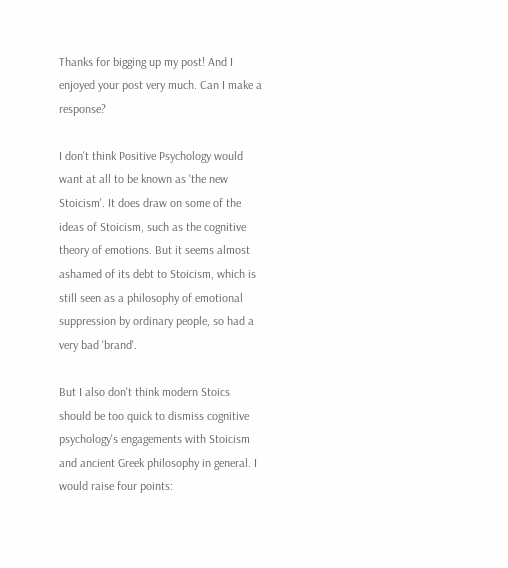Thanks for bigging up my post! And I enjoyed your post very much. Can I make a response?

I don't think Positive Psychology would want at all to be known as 'the new Stoicism'. It does draw on some of the ideas of Stoicism, such as the cognitive theory of emotions. But it seems almost ashamed of its debt to Stoicism, which is still seen as a philosophy of emotional suppression by ordinary people, so had a very bad 'brand'.

But I also don't think modern Stoics should be too quick to dismiss cognitive psychology's engagements with Stoicism and ancient Greek philosophy in general. I would raise four points: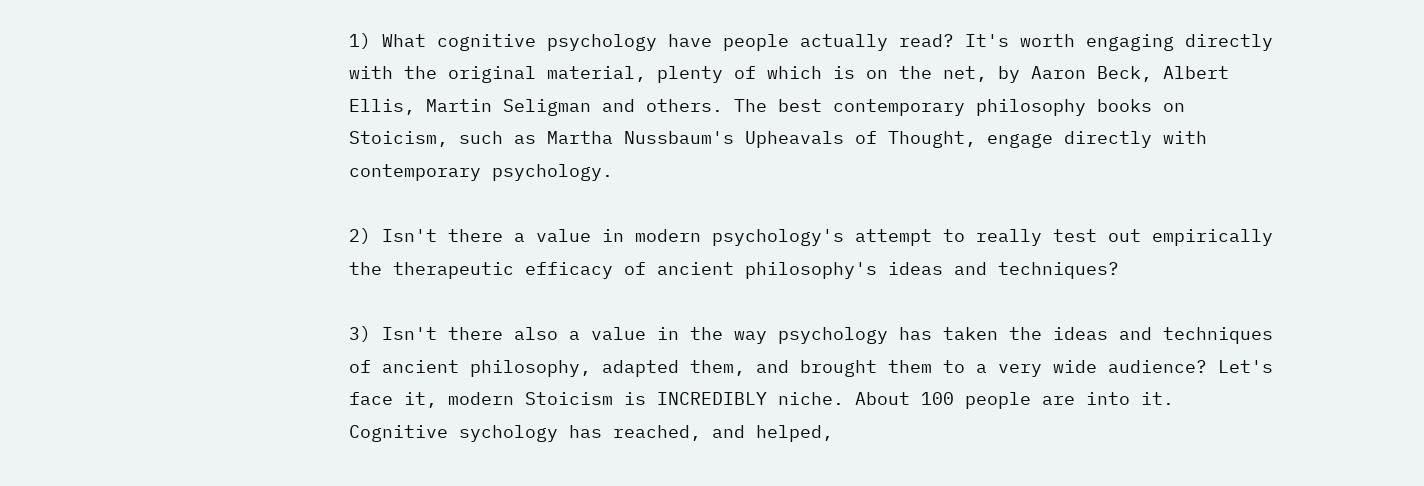1) What cognitive psychology have people actually read? It's worth engaging directly with the original material, plenty of which is on the net, by Aaron Beck, Albert Ellis, Martin Seligman and others. The best contemporary philosophy books on Stoicism, such as Martha Nussbaum's Upheavals of Thought, engage directly with contemporary psychology.

2) Isn't there a value in modern psychology's attempt to really test out empirically the therapeutic efficacy of ancient philosophy's ideas and techniques?

3) Isn't there also a value in the way psychology has taken the ideas and techniques of ancient philosophy, adapted them, and brought them to a very wide audience? Let's face it, modern Stoicism is INCREDIBLY niche. About 100 people are into it. Cognitive sychology has reached, and helped,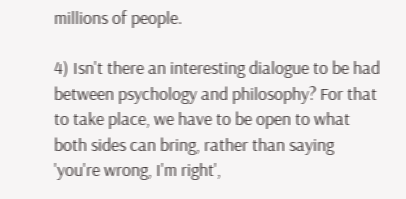millions of people.

4) Isn't there an interesting dialogue to be had between psychology and philosophy? For that to take place, we have to be open to what both sides can bring, rather than saying 'you're wrong, I'm right',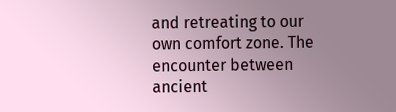and retreating to our own comfort zone. The encounter between ancient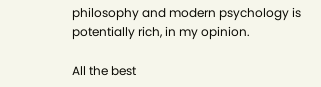philosophy and modern psychology is potentially rich, in my opinion.

All the best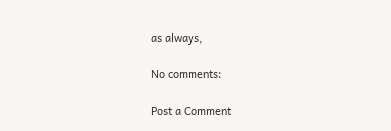as always,

No comments:

Post a Comment